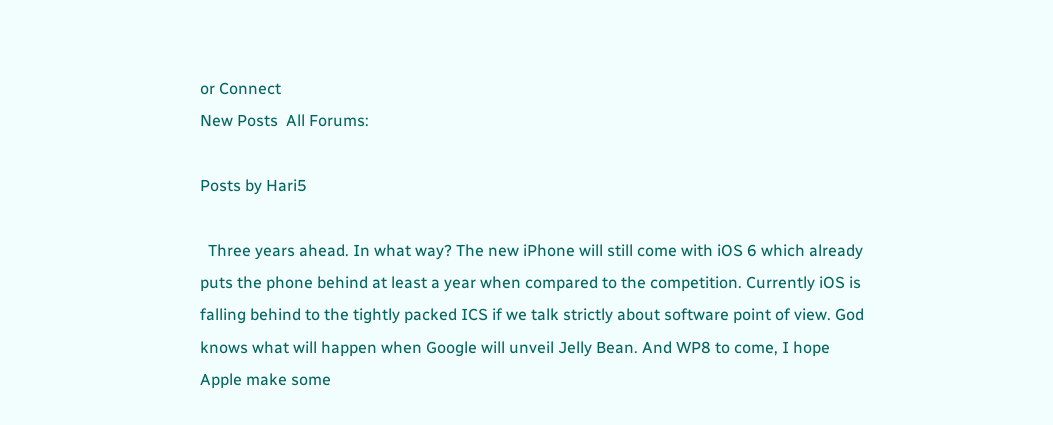or Connect
New Posts  All Forums:

Posts by Hari5

  Three years ahead. In what way? The new iPhone will still come with iOS 6 which already puts the phone behind at least a year when compared to the competition. Currently iOS is falling behind to the tightly packed ICS if we talk strictly about software point of view. God knows what will happen when Google will unveil Jelly Bean. And WP8 to come, I hope Apple make some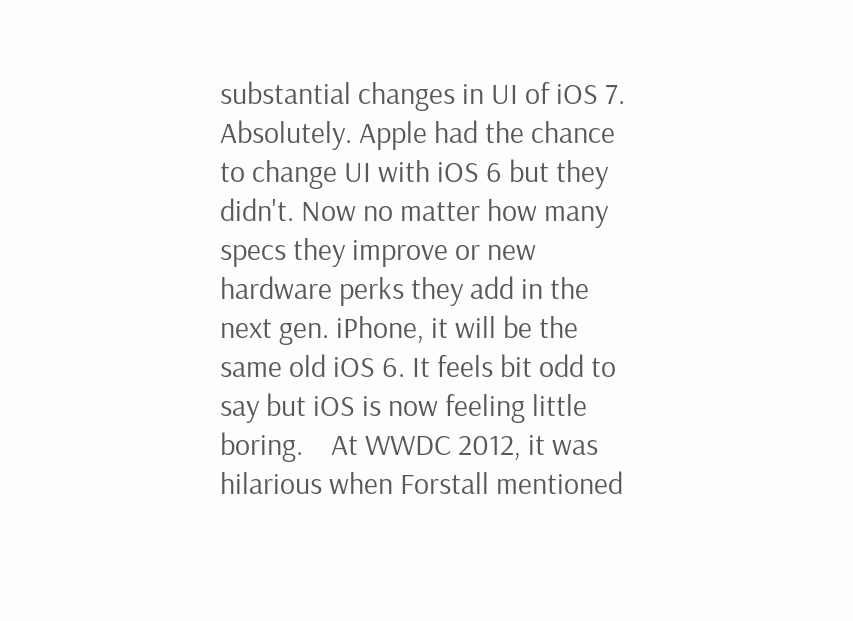substantial changes in UI of iOS 7.
Absolutely. Apple had the chance to change UI with iOS 6 but they didn't. Now no matter how many specs they improve or new hardware perks they add in the next gen. iPhone, it will be the same old iOS 6. It feels bit odd to say but iOS is now feeling little boring.    At WWDC 2012, it was hilarious when Forstall mentioned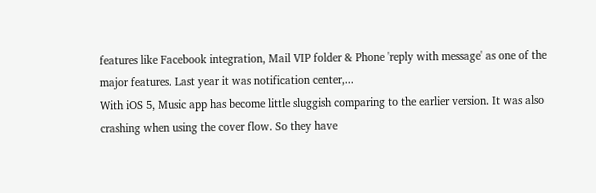features like Facebook integration, Mail VIP folder & Phone 'reply with message' as one of the major features. Last year it was notification center,...
With iOS 5, Music app has become little sluggish comparing to the earlier version. It was also crashing when using the cover flow. So they have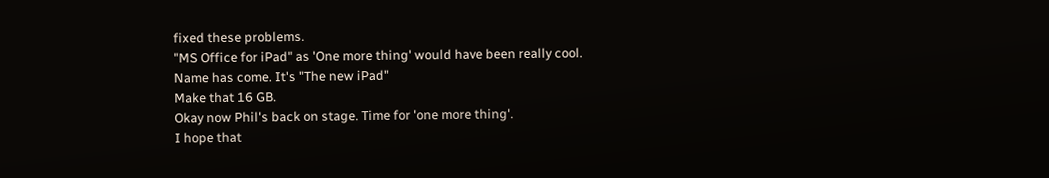fixed these problems.
"MS Office for iPad" as 'One more thing' would have been really cool.
Name has come. It's "The new iPad"
Make that 16 GB.
Okay now Phil's back on stage. Time for 'one more thing'.
I hope that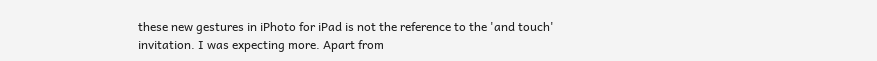these new gestures in iPhoto for iPad is not the reference to the 'and touch' invitation. I was expecting more. Apart from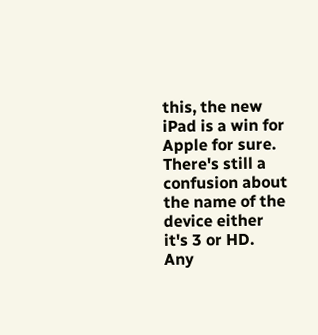this, the new iPad is a win for Apple for sure. There's still a confusion about the name of the device either it's 3 or HD.
Any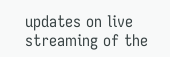updates on live streaming of the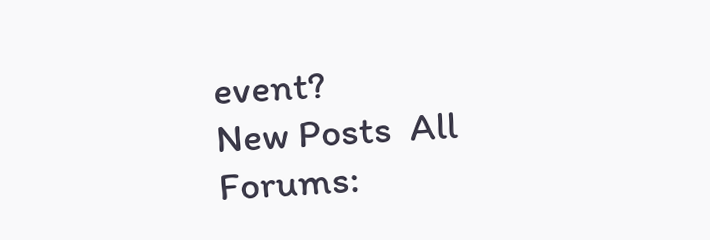event?
New Posts  All Forums: